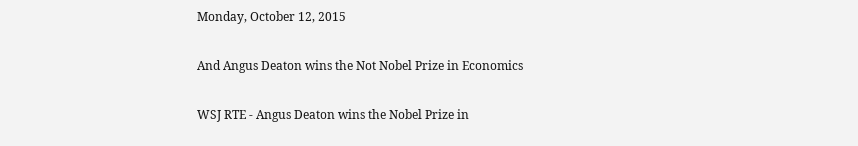Monday, October 12, 2015

And Angus Deaton wins the Not Nobel Prize in Economics

WSJ RTE - Angus Deaton wins the Nobel Prize in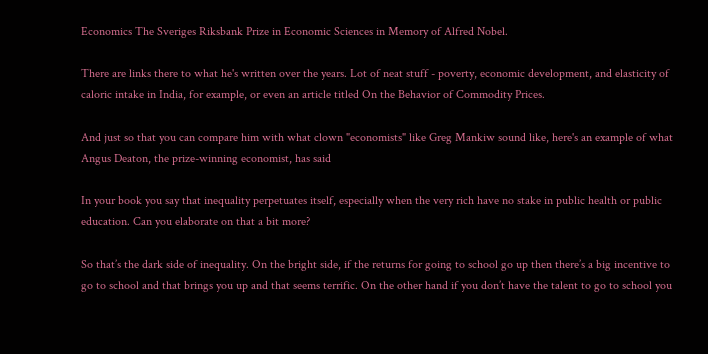Economics The Sveriges Riksbank Prize in Economic Sciences in Memory of Alfred Nobel.

There are links there to what he's written over the years. Lot of neat stuff - poverty, economic development, and elasticity of caloric intake in India, for example, or even an article titled On the Behavior of Commodity Prices.

And just so that you can compare him with what clown "economists" like Greg Mankiw sound like, here's an example of what Angus Deaton, the prize-winning economist, has said

In your book you say that inequality perpetuates itself, especially when the very rich have no stake in public health or public education. Can you elaborate on that a bit more?

So that’s the dark side of inequality. On the bright side, if the returns for going to school go up then there’s a big incentive to go to school and that brings you up and that seems terrific. On the other hand if you don’t have the talent to go to school you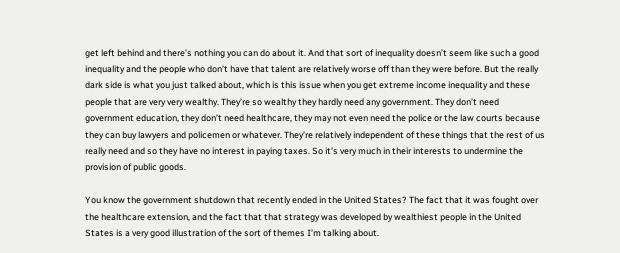get left behind and there’s nothing you can do about it. And that sort of inequality doesn’t seem like such a good inequality and the people who don’t have that talent are relatively worse off than they were before. But the really dark side is what you just talked about, which is this issue when you get extreme income inequality and these people that are very very wealthy. They’re so wealthy they hardly need any government. They don’t need government education, they don’t need healthcare, they may not even need the police or the law courts because they can buy lawyers and policemen or whatever. They’re relatively independent of these things that the rest of us really need and so they have no interest in paying taxes. So it’s very much in their interests to undermine the provision of public goods.

You know the government shutdown that recently ended in the United States? The fact that it was fought over the healthcare extension, and the fact that that strategy was developed by wealthiest people in the United States is a very good illustration of the sort of themes I’m talking about.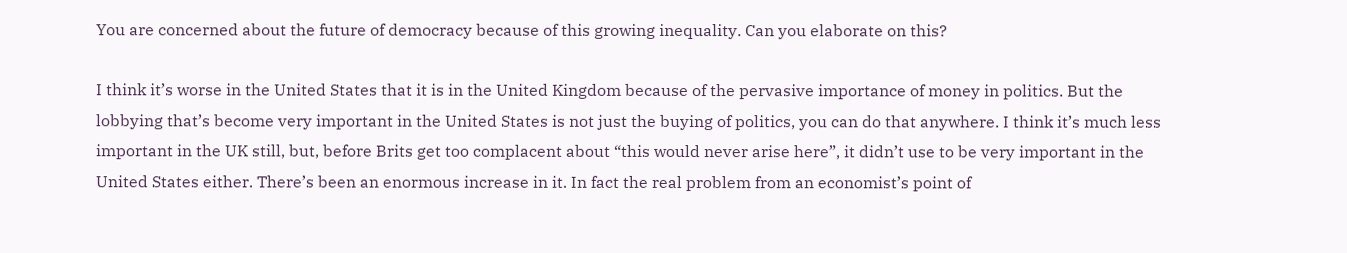You are concerned about the future of democracy because of this growing inequality. Can you elaborate on this?

I think it’s worse in the United States that it is in the United Kingdom because of the pervasive importance of money in politics. But the lobbying that’s become very important in the United States is not just the buying of politics, you can do that anywhere. I think it’s much less important in the UK still, but, before Brits get too complacent about “this would never arise here”, it didn’t use to be very important in the United States either. There’s been an enormous increase in it. In fact the real problem from an economist’s point of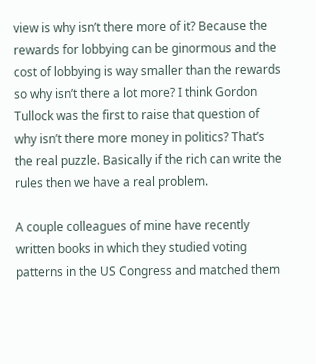view is why isn’t there more of it? Because the rewards for lobbying can be ginormous and the cost of lobbying is way smaller than the rewards so why isn’t there a lot more? I think Gordon Tullock was the first to raise that question of why isn’t there more money in politics? That’s the real puzzle. Basically if the rich can write the rules then we have a real problem.

A couple colleagues of mine have recently written books in which they studied voting patterns in the US Congress and matched them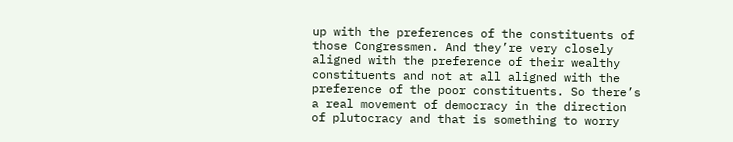up with the preferences of the constituents of those Congressmen. And they’re very closely aligned with the preference of their wealthy constituents and not at all aligned with the preference of the poor constituents. So there’s a real movement of democracy in the direction of plutocracy and that is something to worry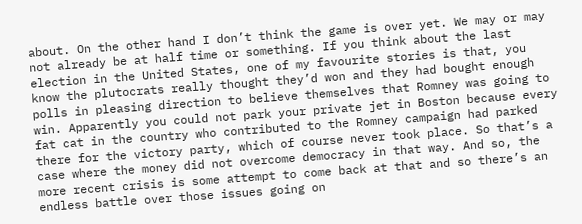about. On the other hand I don’t think the game is over yet. We may or may not already be at half time or something. If you think about the last election in the United States, one of my favourite stories is that, you know the plutocrats really thought they’d won and they had bought enough polls in pleasing direction to believe themselves that Romney was going to win. Apparently you could not park your private jet in Boston because every fat cat in the country who contributed to the Romney campaign had parked there for the victory party, which of course never took place. So that’s a case where the money did not overcome democracy in that way. And so, the more recent crisis is some attempt to come back at that and so there’s an endless battle over those issues going on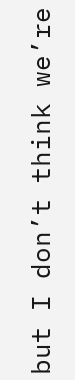but I don’t think we’re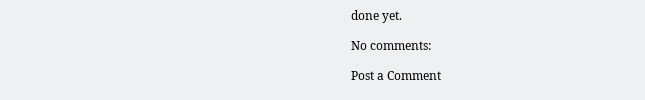done yet.

No comments:

Post a Comment